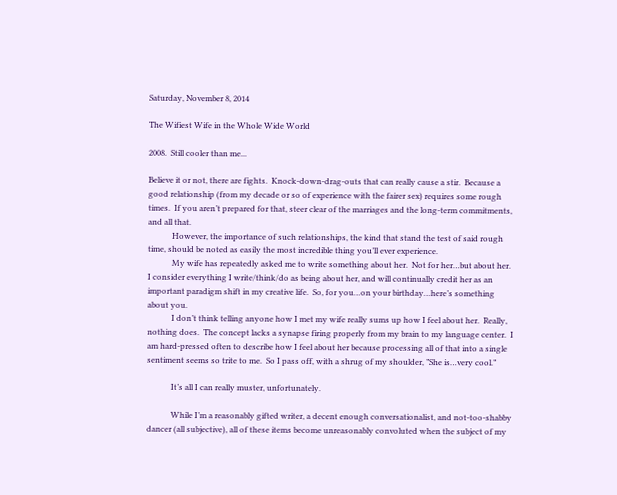Saturday, November 8, 2014

The Wifiest Wife in the Whole Wide World

2008.  Still cooler than me...

Believe it or not, there are fights.  Knock-down-drag-outs that can really cause a stir.  Because a good relationship (from my decade or so of experience with the fairer sex) requires some rough times.  If you aren’t prepared for that, steer clear of the marriages and the long-term commitments, and all that.
            However, the importance of such relationships, the kind that stand the test of said rough time, should be noted as easily the most incredible thing you’ll ever experience.
            My wife has repeatedly asked me to write something about her.  Not for her…but about her.  I consider everything I write/think/do as being about her, and will continually credit her as an important paradigm shift in my creative life.  So, for you…on your birthday…here’s something about you.
            I don’t think telling anyone how I met my wife really sums up how I feel about her.  Really, nothing does.  The concept lacks a synapse firing properly from my brain to my language center.  I am hard-pressed often to describe how I feel about her because processing all of that into a single sentiment seems so trite to me.  So I pass off, with a shrug of my shoulder, ”She is…very cool.”

            It’s all I can really muster, unfortunately.

            While I’m a reasonably gifted writer, a decent enough conversationalist, and not-too-shabby dancer (all subjective), all of these items become unreasonably convoluted when the subject of my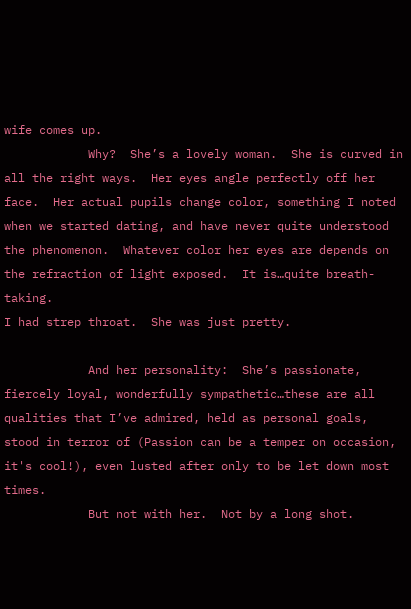wife comes up.
            Why?  She’s a lovely woman.  She is curved in all the right ways.  Her eyes angle perfectly off her face.  Her actual pupils change color, something I noted when we started dating, and have never quite understood the phenomenon.  Whatever color her eyes are depends on the refraction of light exposed.  It is…quite breath-taking.
I had strep throat.  She was just pretty.

            And her personality:  She’s passionate, fiercely loyal, wonderfully sympathetic…these are all qualities that I’ve admired, held as personal goals, stood in terror of (Passion can be a temper on occasion, it's cool!), even lusted after only to be let down most times.
            But not with her.  Not by a long shot.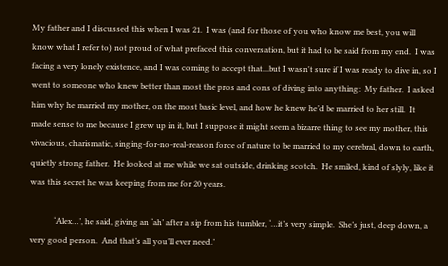My father and I discussed this when I was 21.  I was (and for those of you who know me best, you will know what I refer to) not proud of what prefaced this conversation, but it had to be said from my end.  I was facing a very lonely existence, and I was coming to accept that...but I wasn't sure if I was ready to dive in, so I went to someone who knew better than most the pros and cons of diving into anything:  My father.  I asked him why he married my mother, on the most basic level, and how he knew he’d be married to her still.  It made sense to me because I grew up in it, but I suppose it might seem a bizarre thing to see my mother, this vivacious, charismatic, singing-for-no-real-reason force of nature to be married to my cerebral, down to earth, quietly strong father.  He looked at me while we sat outside, drinking scotch.  He smiled, kind of slyly, like it was this secret he was keeping from me for 20 years.

            ‘Alex…’, he said, giving an ‘ah’ after a sip from his tumbler, ‘…it’s very simple.  She’s just, deep down, a very good person.  And that’s all you’ll ever need.’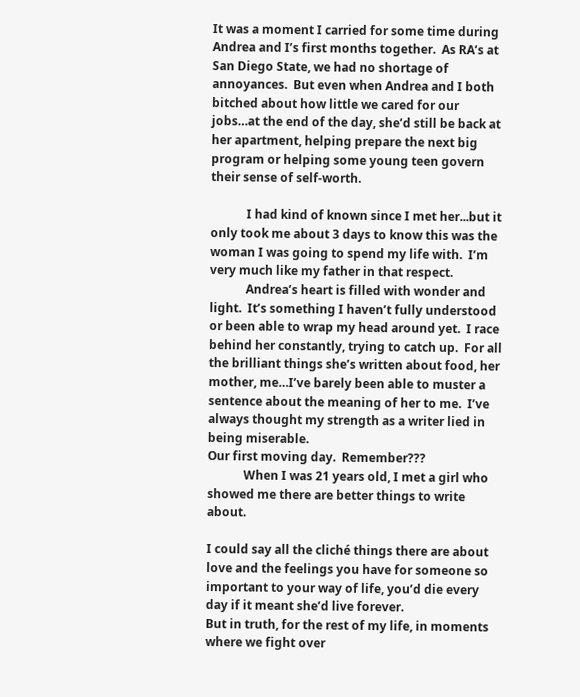It was a moment I carried for some time during Andrea and I’s first months together.  As RA’s at San Diego State, we had no shortage of annoyances.  But even when Andrea and I both bitched about how little we cared for our jobs…at the end of the day, she’d still be back at her apartment, helping prepare the next big program or helping some young teen govern their sense of self-worth.

            I had kind of known since I met her...but it only took me about 3 days to know this was the woman I was going to spend my life with.  I’m very much like my father in that respect.
            Andrea’s heart is filled with wonder and light.  It’s something I haven’t fully understood or been able to wrap my head around yet.  I race behind her constantly, trying to catch up.  For all the brilliant things she’s written about food, her mother, me…I’ve barely been able to muster a sentence about the meaning of her to me.  I’ve always thought my strength as a writer lied in being miserable.
Our first moving day.  Remember???
            When I was 21 years old, I met a girl who showed me there are better things to write about.

I could say all the cliché things there are about love and the feelings you have for someone so important to your way of life, you’d die every day if it meant she’d live forever.
But in truth, for the rest of my life, in moments where we fight over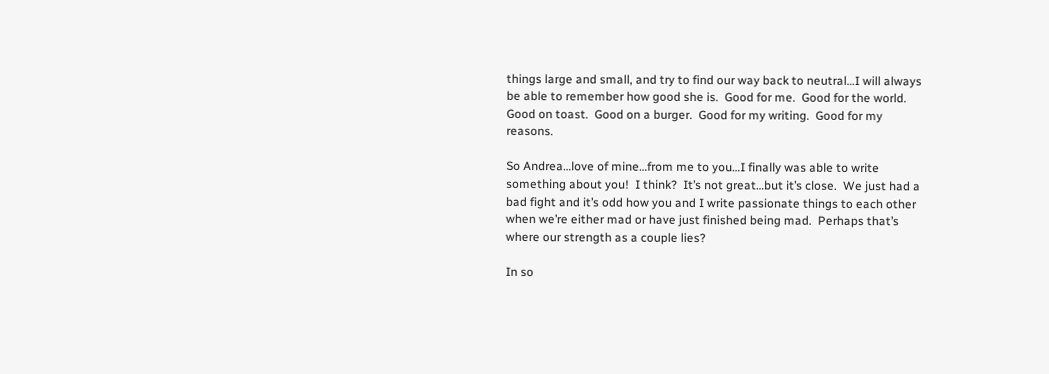things large and small, and try to find our way back to neutral…I will always be able to remember how good she is.  Good for me.  Good for the world.  Good on toast.  Good on a burger.  Good for my writing.  Good for my reasons.

So Andrea…love of mine…from me to you…I finally was able to write something about you!  I think?  It’s not great…but it’s close.  We just had a bad fight and it’s odd how you and I write passionate things to each other when we’re either mad or have just finished being mad.  Perhaps that’s where our strength as a couple lies?

In so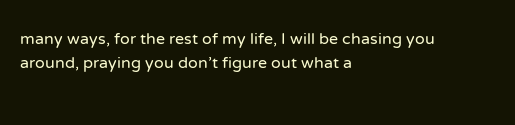many ways, for the rest of my life, I will be chasing you around, praying you don’t figure out what a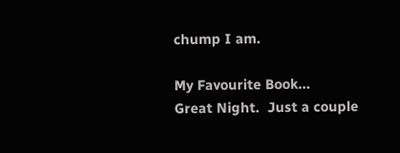chump I am.

My Favourite Book...
Great Night.  Just a couple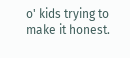o' kids trying to make it honest.